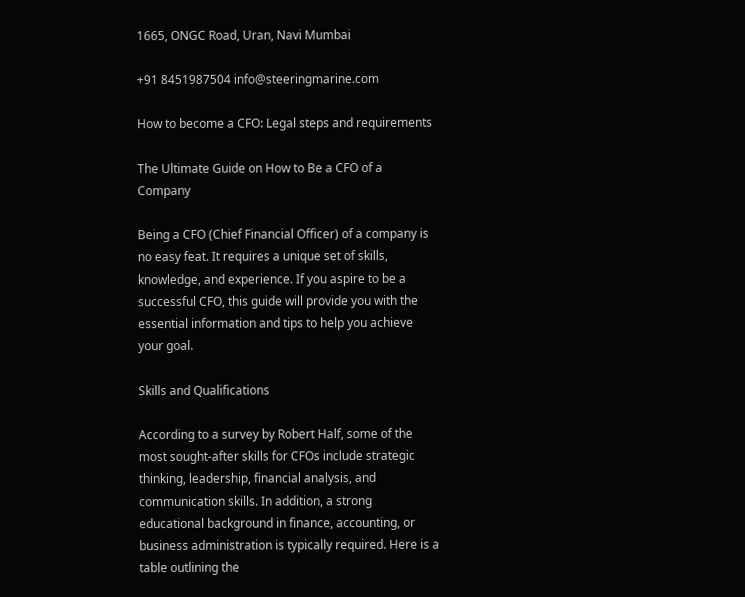1665, ONGC Road, Uran, Navi Mumbai

+91 8451987504 info@steeringmarine.com

How to become a CFO: Legal steps and requirements

The Ultimate Guide on How to Be a CFO of a Company

Being a CFO (Chief Financial Officer) of a company is no easy feat. It requires a unique set of skills, knowledge, and experience. If you aspire to be a successful CFO, this guide will provide you with the essential information and tips to help you achieve your goal.

Skills and Qualifications

According to a survey by Robert Half, some of the most sought-after skills for CFOs include strategic thinking, leadership, financial analysis, and communication skills. In addition, a strong educational background in finance, accounting, or business administration is typically required. Here is a table outlining the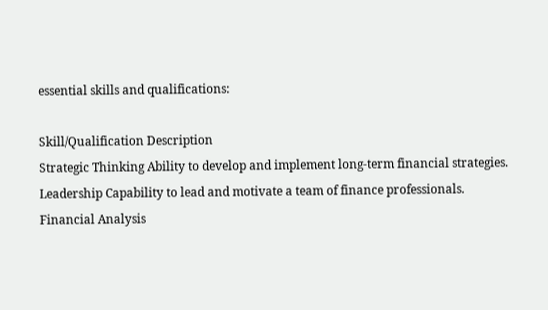essential skills and qualifications:

Skill/Qualification Description
Strategic Thinking Ability to develop and implement long-term financial strategies.
Leadership Capability to lead and motivate a team of finance professionals.
Financial Analysis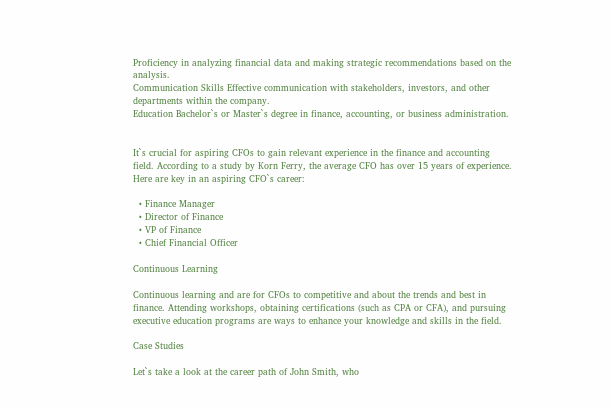Proficiency in analyzing financial data and making strategic recommendations based on the analysis.
Communication Skills Effective communication with stakeholders, investors, and other departments within the company.
Education Bachelor`s or Master`s degree in finance, accounting, or business administration.


It`s crucial for aspiring CFOs to gain relevant experience in the finance and accounting field. According to a study by Korn Ferry, the average CFO has over 15 years of experience. Here are key in an aspiring CFO`s career:

  • Finance Manager
  • Director of Finance
  • VP of Finance
  • Chief Financial Officer

Continuous Learning

Continuous learning and are for CFOs to competitive and about the trends and best in finance. Attending workshops, obtaining certifications (such as CPA or CFA), and pursuing executive education programs are ways to enhance your knowledge and skills in the field.

Case Studies

Let`s take a look at the career path of John Smith, who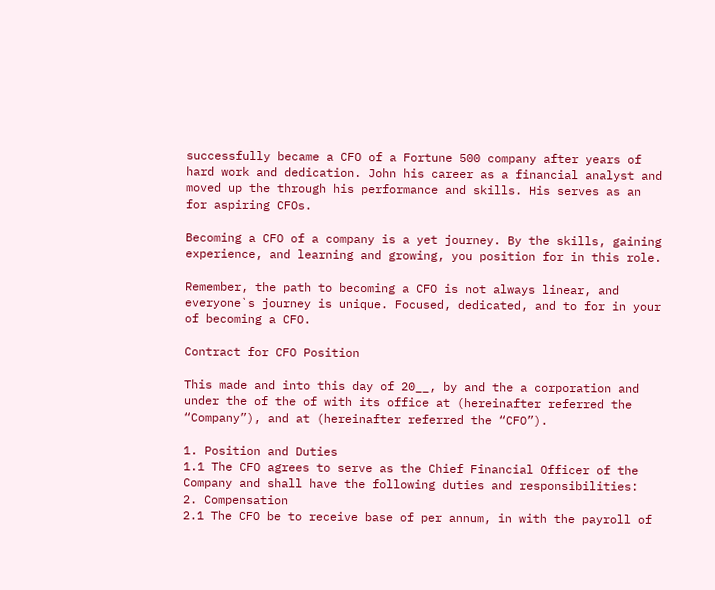successfully became a CFO of a Fortune 500 company after years of hard work and dedication. John his career as a financial analyst and moved up the through his performance and skills. His serves as an for aspiring CFOs.

Becoming a CFO of a company is a yet journey. By the skills, gaining experience, and learning and growing, you position for in this role.

Remember, the path to becoming a CFO is not always linear, and everyone`s journey is unique. Focused, dedicated, and to for in your of becoming a CFO.

Contract for CFO Position

This made and into this day of 20__, by and the a corporation and under the of the of with its office at (hereinafter referred the “Company”), and at (hereinafter referred the “CFO”).

1. Position and Duties
1.1 The CFO agrees to serve as the Chief Financial Officer of the Company and shall have the following duties and responsibilities:
2. Compensation
2.1 The CFO be to receive base of per annum, in with the payroll of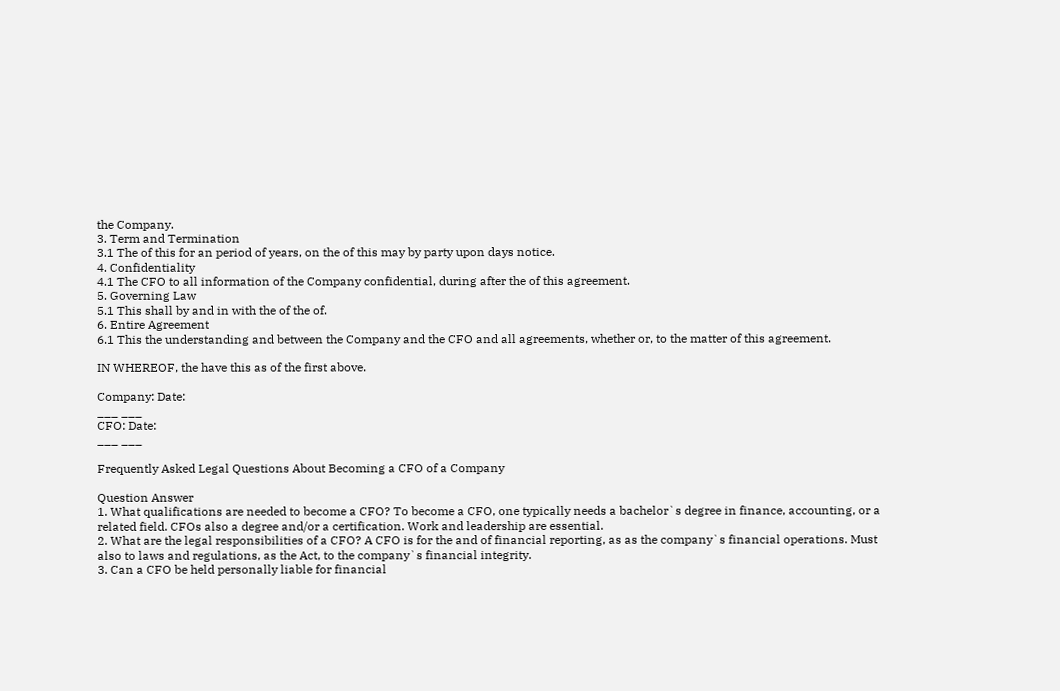the Company.
3. Term and Termination
3.1 The of this for an period of years, on the of this may by party upon days notice.
4. Confidentiality
4.1 The CFO to all information of the Company confidential, during after the of this agreement.
5. Governing Law
5.1 This shall by and in with the of the of.
6. Entire Agreement
6.1 This the understanding and between the Company and the CFO and all agreements, whether or, to the matter of this agreement.

IN WHEREOF, the have this as of the first above.

Company: Date:
___ ___
CFO: Date:
___ ___

Frequently Asked Legal Questions About Becoming a CFO of a Company

Question Answer
1. What qualifications are needed to become a CFO? To become a CFO, one typically needs a bachelor`s degree in finance, accounting, or a related field. CFOs also a degree and/or a certification. Work and leadership are essential.
2. What are the legal responsibilities of a CFO? A CFO is for the and of financial reporting, as as the company`s financial operations. Must also to laws and regulations, as the Act, to the company`s financial integrity.
3. Can a CFO be held personally liable for financial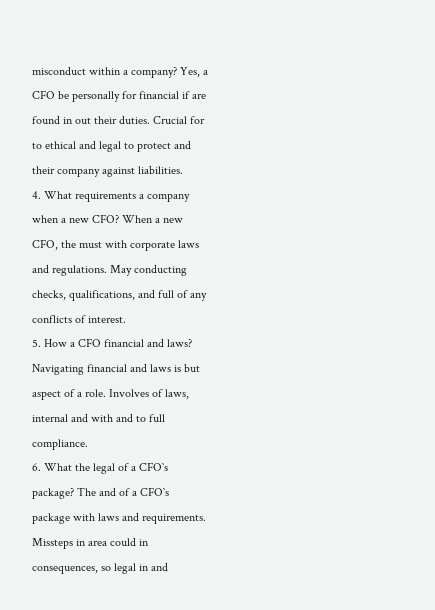misconduct within a company? Yes, a CFO be personally for financial if are found in out their duties. Crucial for to ethical and legal to protect and their company against liabilities.
4. What requirements a company when a new CFO? When a new CFO, the must with corporate laws and regulations. May conducting checks, qualifications, and full of any conflicts of interest.
5. How a CFO financial and laws? Navigating financial and laws is but aspect of a role. Involves of laws, internal and with and to full compliance.
6. What the legal of a CFO`s package? The and of a CFO`s package with laws and requirements. Missteps in area could in consequences, so legal in and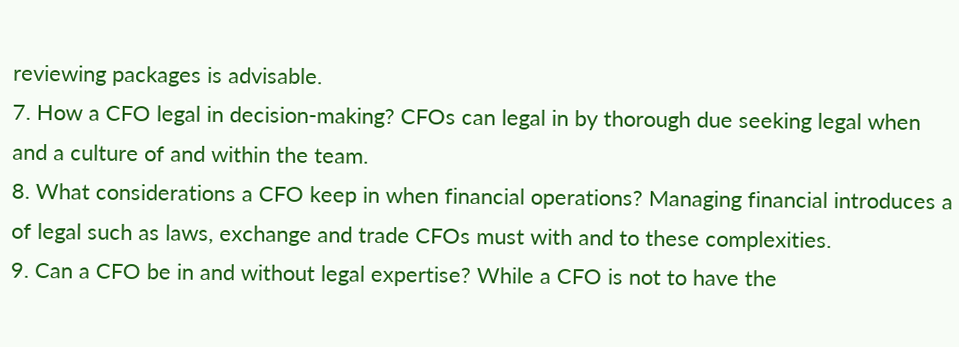reviewing packages is advisable.
7. How a CFO legal in decision-making? CFOs can legal in by thorough due seeking legal when and a culture of and within the team.
8. What considerations a CFO keep in when financial operations? Managing financial introduces a of legal such as laws, exchange and trade CFOs must with and to these complexities.
9. Can a CFO be in and without legal expertise? While a CFO is not to have the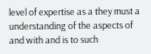level of expertise as a they must a understanding of the aspects of and with and is to such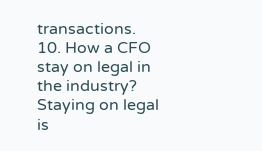transactions.
10. How a CFO stay on legal in the industry? Staying on legal is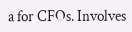a for CFOs. Involves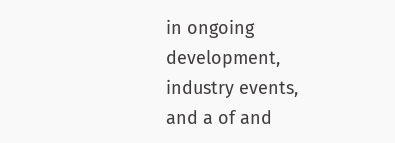in ongoing development, industry events, and a of and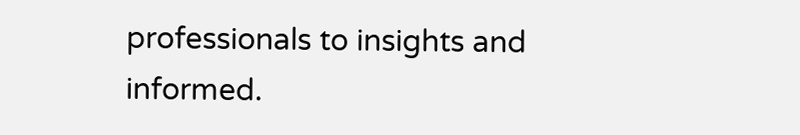professionals to insights and informed.